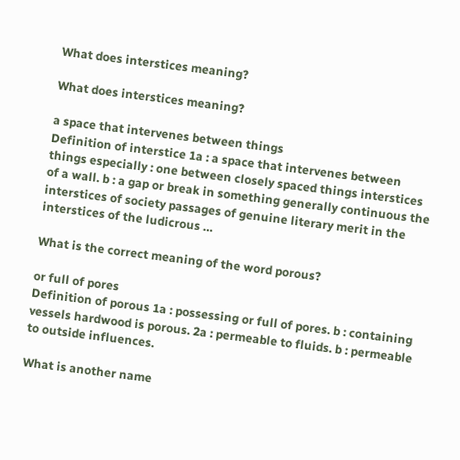What does interstices meaning?

What does interstices meaning?

a space that intervenes between things
Definition of interstice 1a : a space that intervenes between things especially : one between closely spaced things interstices of a wall. b : a gap or break in something generally continuous the interstices of society passages of genuine literary merit in the interstices of the ludicrous …

What is the correct meaning of the word porous?

or full of pores
Definition of porous 1a : possessing or full of pores. b : containing vessels hardwood is porous. 2a : permeable to fluids. b : permeable to outside influences.

What is another name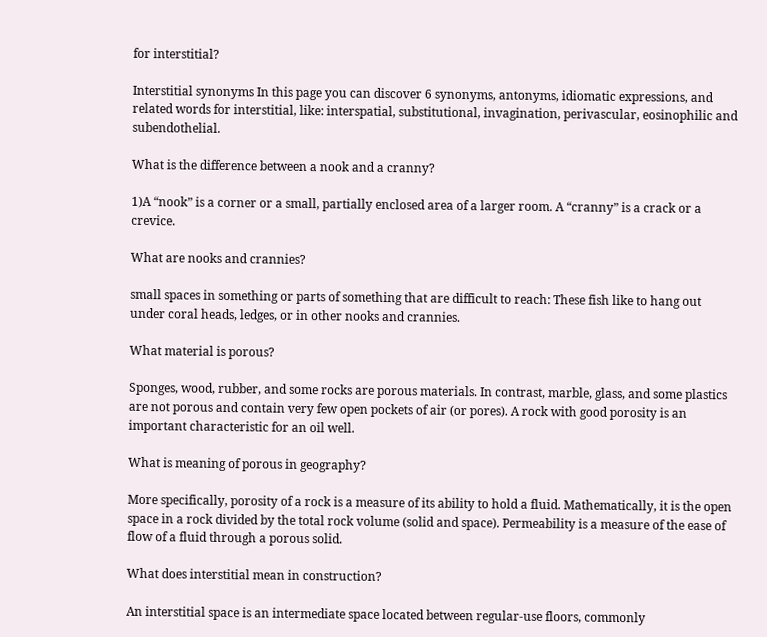for interstitial?

Interstitial synonyms In this page you can discover 6 synonyms, antonyms, idiomatic expressions, and related words for interstitial, like: interspatial, substitutional, invagination, perivascular, eosinophilic and subendothelial.

What is the difference between a nook and a cranny?

1)A “nook” is a corner or a small, partially enclosed area of a larger room. A “cranny” is a crack or a crevice.

What are nooks and crannies?

small spaces in something or parts of something that are difficult to reach: These fish like to hang out under coral heads, ledges, or in other nooks and crannies.

What material is porous?

Sponges, wood, rubber, and some rocks are porous materials. In contrast, marble, glass, and some plastics are not porous and contain very few open pockets of air (or pores). A rock with good porosity is an important characteristic for an oil well.

What is meaning of porous in geography?

More specifically, porosity of a rock is a measure of its ability to hold a fluid. Mathematically, it is the open space in a rock divided by the total rock volume (solid and space). Permeability is a measure of the ease of flow of a fluid through a porous solid.

What does interstitial mean in construction?

An interstitial space is an intermediate space located between regular-use floors, commonly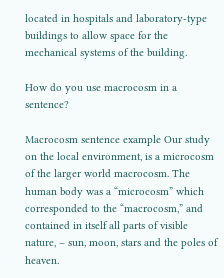located in hospitals and laboratory-type buildings to allow space for the mechanical systems of the building.

How do you use macrocosm in a sentence?

Macrocosm sentence example Our study on the local environment, is a microcosm of the larger world macrocosm. The human body was a “microcosm” which corresponded to the “macrocosm,” and contained in itself all parts of visible nature, – sun, moon, stars and the poles of heaven.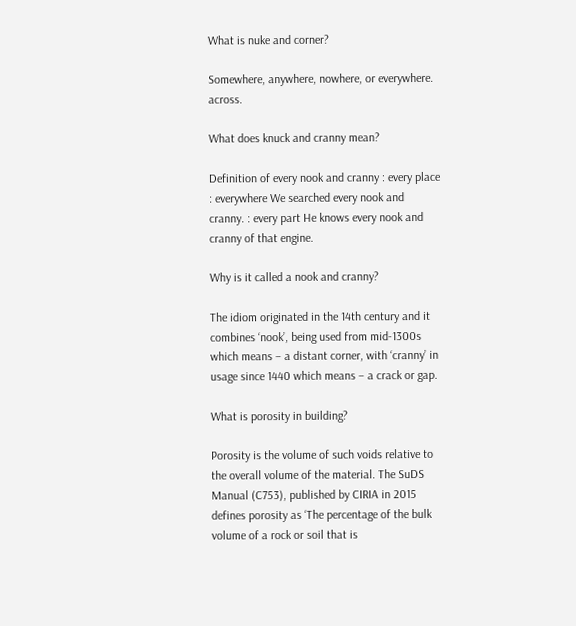What is nuke and corner?

Somewhere, anywhere, nowhere, or everywhere. across.

What does knuck and cranny mean?

Definition of every nook and cranny : every place : everywhere We searched every nook and cranny. : every part He knows every nook and cranny of that engine.

Why is it called a nook and cranny?

The idiom originated in the 14th century and it combines ‘nook’, being used from mid-1300s which means – a distant corner, with ‘cranny’ in usage since 1440 which means – a crack or gap.

What is porosity in building?

Porosity is the volume of such voids relative to the overall volume of the material. The SuDS Manual (C753), published by CIRIA in 2015 defines porosity as ‘The percentage of the bulk volume of a rock or soil that is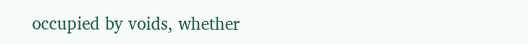occupied by voids, whether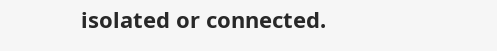isolated or connected.